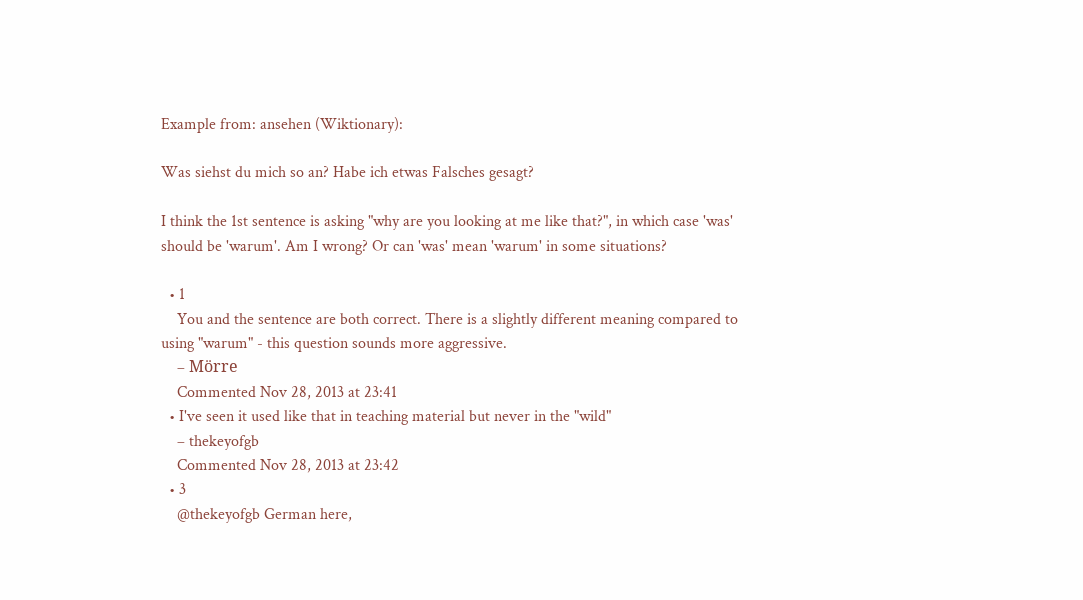Example from: ansehen (Wiktionary):

Was siehst du mich so an? Habe ich etwas Falsches gesagt?

I think the 1st sentence is asking "why are you looking at me like that?", in which case 'was' should be 'warum'. Am I wrong? Or can 'was' mean 'warum' in some situations?

  • 1
    You and the sentence are both correct. There is a slightly different meaning compared to using "warum" - this question sounds more aggressive.
    – Mörre
    Commented Nov 28, 2013 at 23:41
  • I've seen it used like that in teaching material but never in the "wild"
    – thekeyofgb
    Commented Nov 28, 2013 at 23:42
  • 3
    @thekeyofgb German here,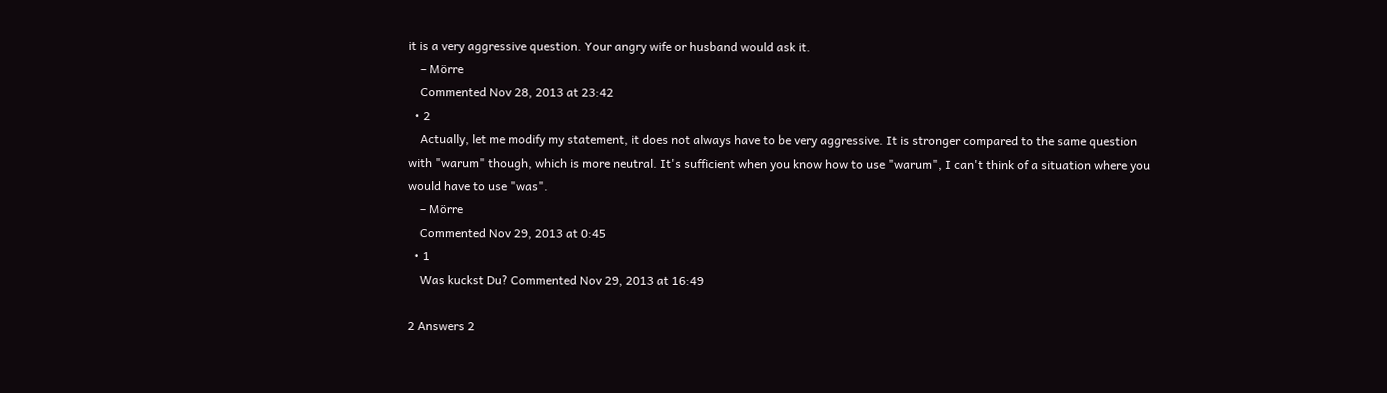it is a very aggressive question. Your angry wife or husband would ask it.
    – Mörre
    Commented Nov 28, 2013 at 23:42
  • 2
    Actually, let me modify my statement, it does not always have to be very aggressive. It is stronger compared to the same question with "warum" though, which is more neutral. It's sufficient when you know how to use "warum", I can't think of a situation where you would have to use "was".
    – Mörre
    Commented Nov 29, 2013 at 0:45
  • 1
    Was kuckst Du? Commented Nov 29, 2013 at 16:49

2 Answers 2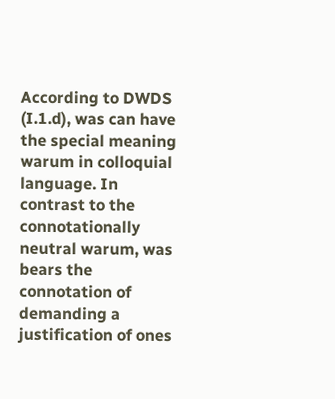According to DWDS (I.1.d), was can have the special meaning warum in colloquial language. In contrast to the connotationally neutral warum, was bears the connotation of demanding a justification of ones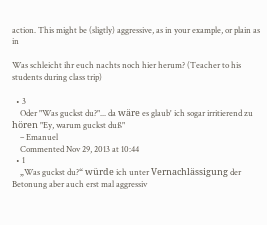action. This might be (sligtly) aggressive, as in your example, or plain as in

Was schleicht ihr euch nachts noch hier herum? (Teacher to his students during class trip)

  • 3
    Oder "Was guckst du?"... da wäre es glaub' ich sogar irritierend zu hören "Ey, warum guckst duß"
    – Emanuel
    Commented Nov 29, 2013 at 10:44
  • 1
    „Was guckst du?“ würde ich unter Vernachlässigung der Betonung aber auch erst mal aggressiv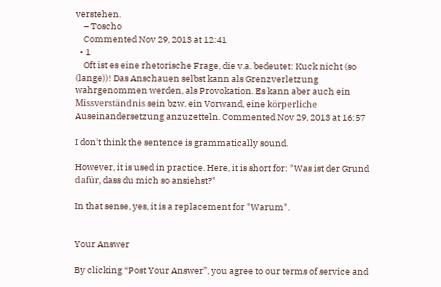verstehen.
    – Toscho
    Commented Nov 29, 2013 at 12:41
  • 1
    Oft ist es eine rhetorische Frage, die v.a. bedeutet: Kuck nicht (so (lange))! Das Anschauen selbst kann als Grenzverletzung wahrgenommen werden, als Provokation. Es kann aber auch ein Missverständnis sein bzw. ein Vorwand, eine körperliche Auseinandersetzung anzuzetteln. Commented Nov 29, 2013 at 16:57

I don't think the sentence is grammatically sound.

However, it is used in practice. Here, it is short for: "Was ist der Grund dafür, dass du mich so ansiehst?"

In that sense, yes, it is a replacement for "Warum".


Your Answer

By clicking “Post Your Answer”, you agree to our terms of service and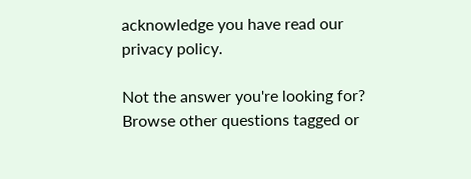acknowledge you have read our privacy policy.

Not the answer you're looking for? Browse other questions tagged or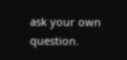ask your own question.